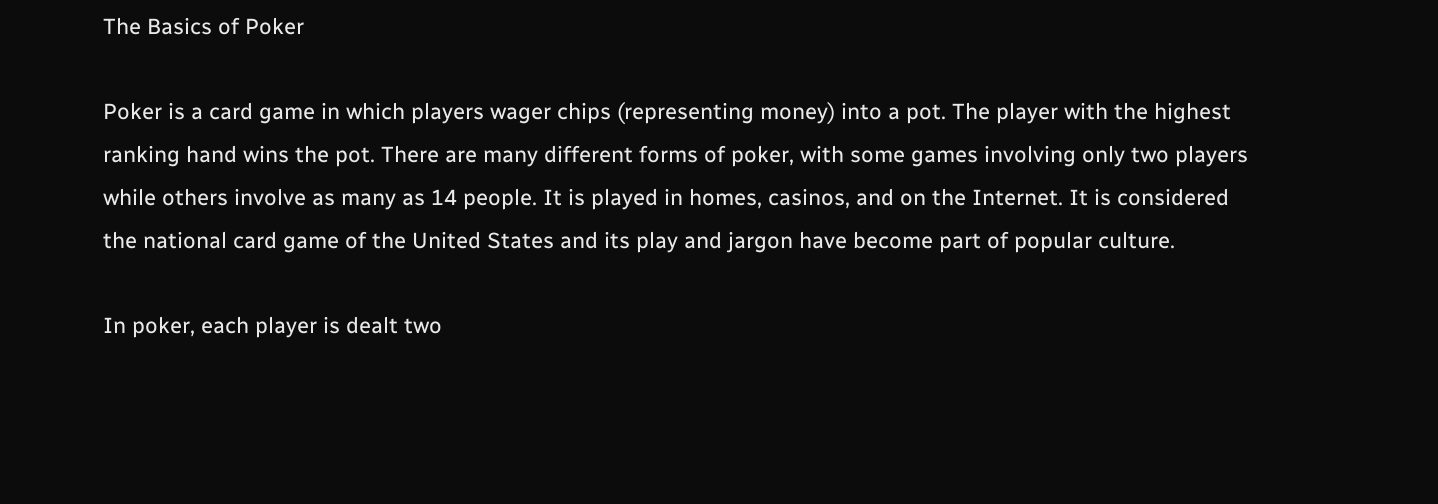The Basics of Poker

Poker is a card game in which players wager chips (representing money) into a pot. The player with the highest ranking hand wins the pot. There are many different forms of poker, with some games involving only two players while others involve as many as 14 people. It is played in homes, casinos, and on the Internet. It is considered the national card game of the United States and its play and jargon have become part of popular culture.

In poker, each player is dealt two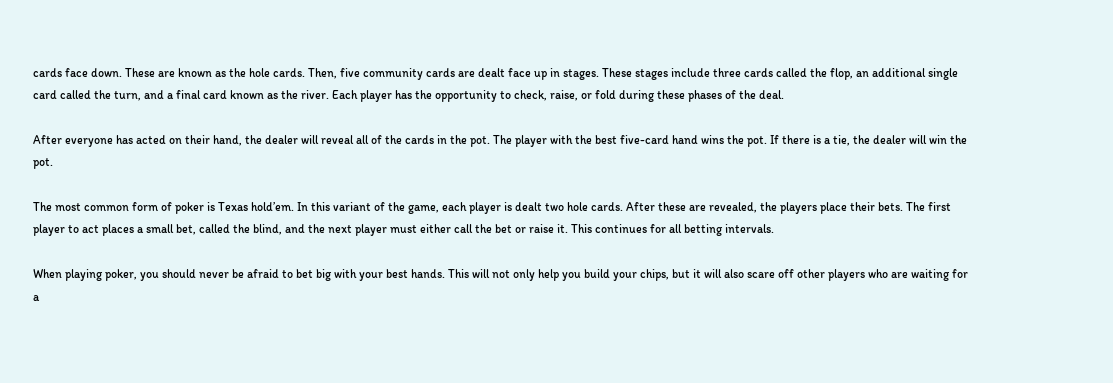cards face down. These are known as the hole cards. Then, five community cards are dealt face up in stages. These stages include three cards called the flop, an additional single card called the turn, and a final card known as the river. Each player has the opportunity to check, raise, or fold during these phases of the deal.

After everyone has acted on their hand, the dealer will reveal all of the cards in the pot. The player with the best five-card hand wins the pot. If there is a tie, the dealer will win the pot.

The most common form of poker is Texas hold’em. In this variant of the game, each player is dealt two hole cards. After these are revealed, the players place their bets. The first player to act places a small bet, called the blind, and the next player must either call the bet or raise it. This continues for all betting intervals.

When playing poker, you should never be afraid to bet big with your best hands. This will not only help you build your chips, but it will also scare off other players who are waiting for a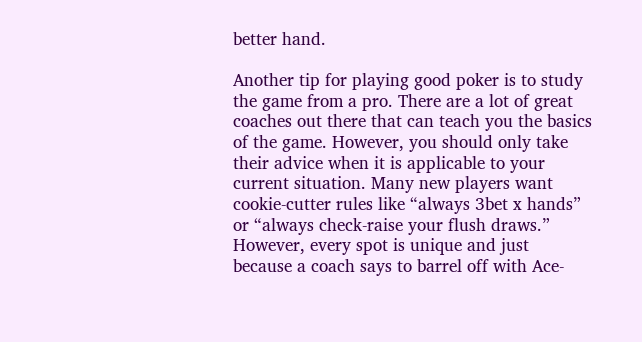better hand.

Another tip for playing good poker is to study the game from a pro. There are a lot of great coaches out there that can teach you the basics of the game. However, you should only take their advice when it is applicable to your current situation. Many new players want cookie-cutter rules like “always 3bet x hands” or “always check-raise your flush draws.” However, every spot is unique and just because a coach says to barrel off with Ace-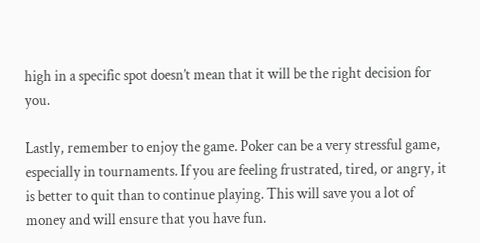high in a specific spot doesn’t mean that it will be the right decision for you.

Lastly, remember to enjoy the game. Poker can be a very stressful game, especially in tournaments. If you are feeling frustrated, tired, or angry, it is better to quit than to continue playing. This will save you a lot of money and will ensure that you have fun.